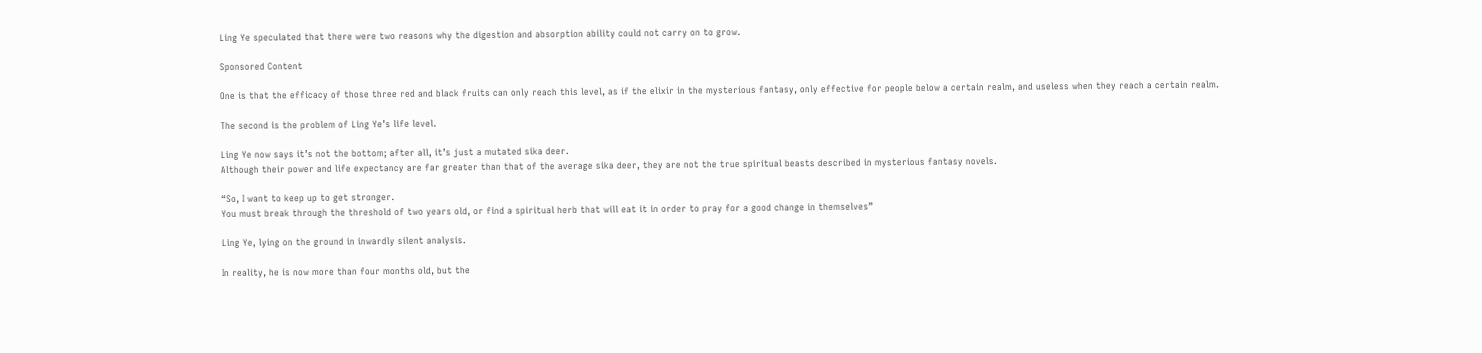Ling Ye speculated that there were two reasons why the digestion and absorption ability could not carry on to grow.

Sponsored Content

One is that the efficacy of those three red and black fruits can only reach this level, as if the elixir in the mysterious fantasy, only effective for people below a certain realm, and useless when they reach a certain realm.

The second is the problem of Ling Ye’s life level.

Ling Ye now says it’s not the bottom; after all, it’s just a mutated sika deer.
Although their power and life expectancy are far greater than that of the average sika deer, they are not the true spiritual beasts described in mysterious fantasy novels.

“So, I want to keep up to get stronger.
You must break through the threshold of two years old, or find a spiritual herb that will eat it in order to pray for a good change in themselves”

Ling Ye, lying on the ground in inwardly silent analysis.

In reality, he is now more than four months old, but the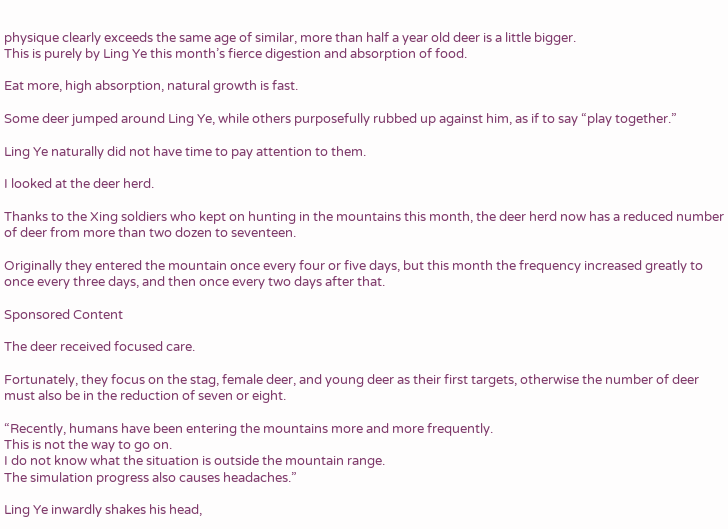physique clearly exceeds the same age of similar, more than half a year old deer is a little bigger.
This is purely by Ling Ye this month’s fierce digestion and absorption of food.

Eat more, high absorption, natural growth is fast.

Some deer jumped around Ling Ye, while others purposefully rubbed up against him, as if to say “play together.”

Ling Ye naturally did not have time to pay attention to them.

I looked at the deer herd.

Thanks to the Xing soldiers who kept on hunting in the mountains this month, the deer herd now has a reduced number of deer from more than two dozen to seventeen.

Originally they entered the mountain once every four or five days, but this month the frequency increased greatly to once every three days, and then once every two days after that.

Sponsored Content

The deer received focused care.

Fortunately, they focus on the stag, female deer, and young deer as their first targets, otherwise the number of deer must also be in the reduction of seven or eight.

“Recently, humans have been entering the mountains more and more frequently.
This is not the way to go on.
I do not know what the situation is outside the mountain range.
The simulation progress also causes headaches.”

Ling Ye inwardly shakes his head,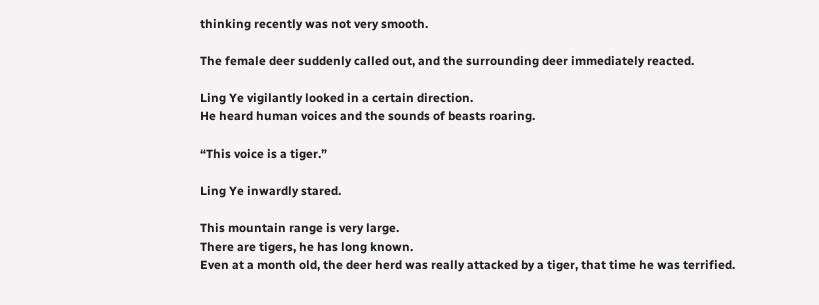thinking recently was not very smooth.

The female deer suddenly called out, and the surrounding deer immediately reacted.

Ling Ye vigilantly looked in a certain direction.
He heard human voices and the sounds of beasts roaring.

“This voice is a tiger.”

Ling Ye inwardly stared.

This mountain range is very large.
There are tigers, he has long known.
Even at a month old, the deer herd was really attacked by a tiger, that time he was terrified.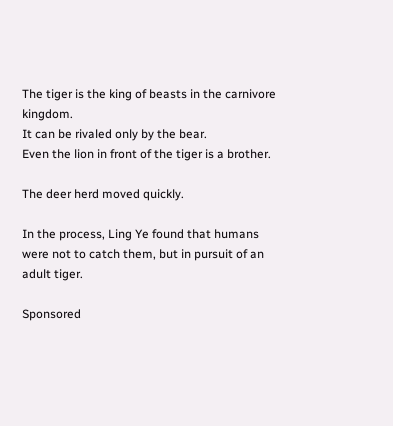The tiger is the king of beasts in the carnivore kingdom.
It can be rivaled only by the bear.
Even the lion in front of the tiger is a brother.

The deer herd moved quickly.

In the process, Ling Ye found that humans were not to catch them, but in pursuit of an adult tiger.

Sponsored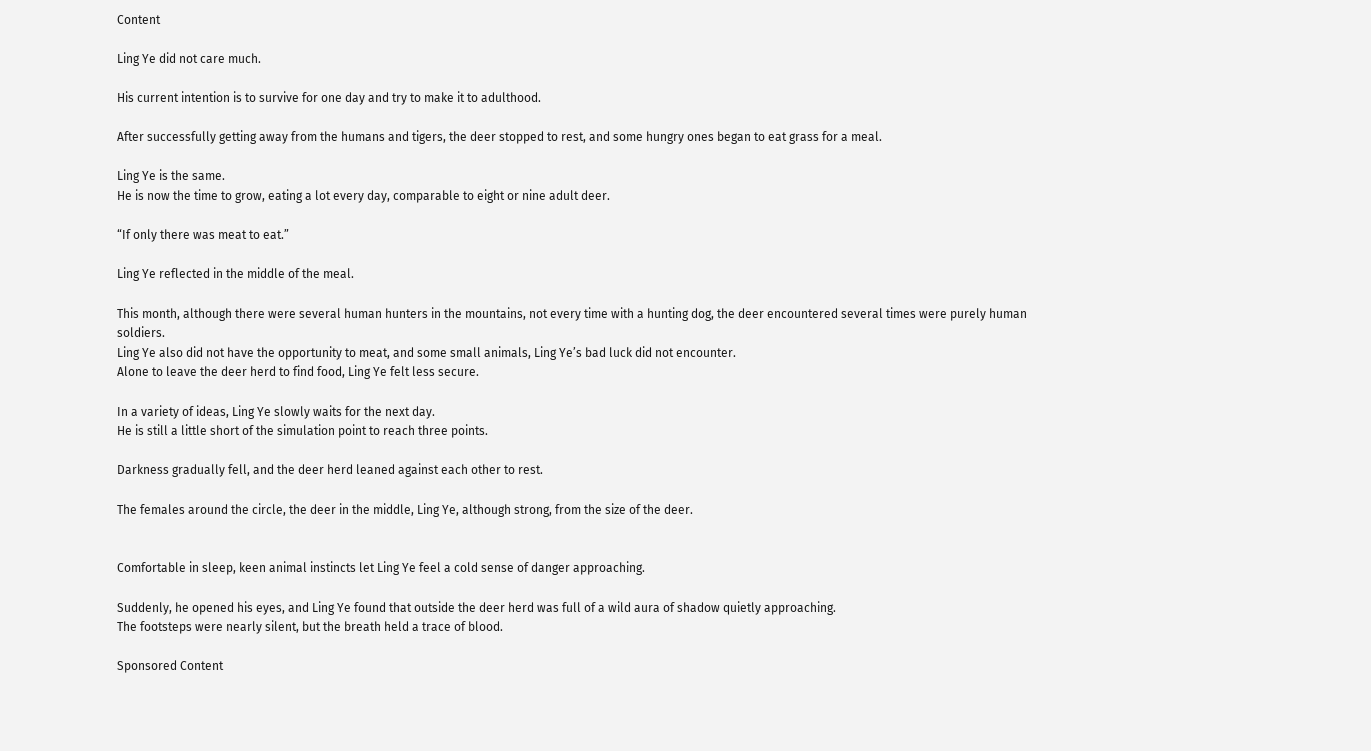Content

Ling Ye did not care much.

His current intention is to survive for one day and try to make it to adulthood.

After successfully getting away from the humans and tigers, the deer stopped to rest, and some hungry ones began to eat grass for a meal.

Ling Ye is the same.
He is now the time to grow, eating a lot every day, comparable to eight or nine adult deer.

“If only there was meat to eat.”

Ling Ye reflected in the middle of the meal.

This month, although there were several human hunters in the mountains, not every time with a hunting dog, the deer encountered several times were purely human soldiers.
Ling Ye also did not have the opportunity to meat, and some small animals, Ling Ye’s bad luck did not encounter.
Alone to leave the deer herd to find food, Ling Ye felt less secure.

In a variety of ideas, Ling Ye slowly waits for the next day.
He is still a little short of the simulation point to reach three points.

Darkness gradually fell, and the deer herd leaned against each other to rest.

The females around the circle, the deer in the middle, Ling Ye, although strong, from the size of the deer.


Comfortable in sleep, keen animal instincts let Ling Ye feel a cold sense of danger approaching.

Suddenly, he opened his eyes, and Ling Ye found that outside the deer herd was full of a wild aura of shadow quietly approaching.
The footsteps were nearly silent, but the breath held a trace of blood.

Sponsored Content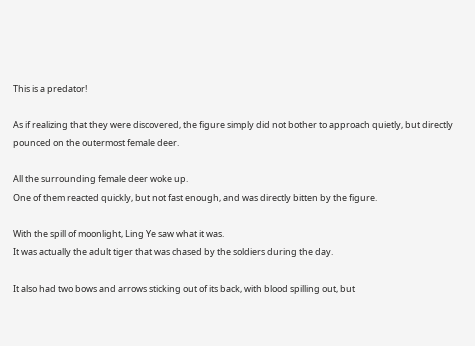This is a predator!

As if realizing that they were discovered, the figure simply did not bother to approach quietly, but directly pounced on the outermost female deer.

All the surrounding female deer woke up.
One of them reacted quickly, but not fast enough, and was directly bitten by the figure.

With the spill of moonlight, Ling Ye saw what it was.
It was actually the adult tiger that was chased by the soldiers during the day.

It also had two bows and arrows sticking out of its back, with blood spilling out, but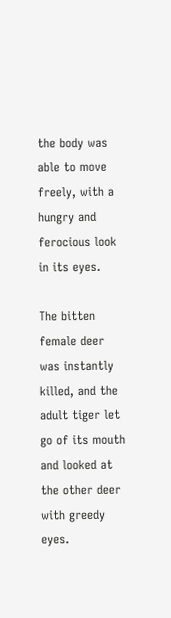the body was able to move freely, with a hungry and ferocious look in its eyes.

The bitten female deer was instantly killed, and the adult tiger let go of its mouth and looked at the other deer with greedy eyes.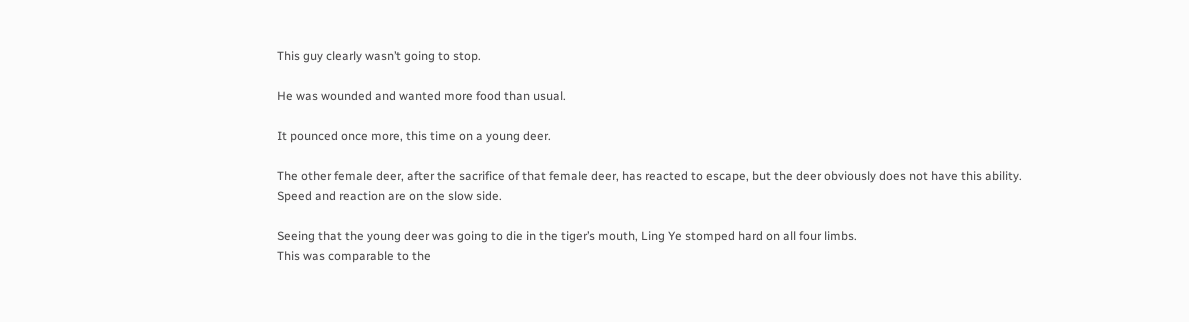This guy clearly wasn’t going to stop.

He was wounded and wanted more food than usual.

It pounced once more, this time on a young deer.

The other female deer, after the sacrifice of that female deer, has reacted to escape, but the deer obviously does not have this ability.
Speed and reaction are on the slow side.

Seeing that the young deer was going to die in the tiger’s mouth, Ling Ye stomped hard on all four limbs.
This was comparable to the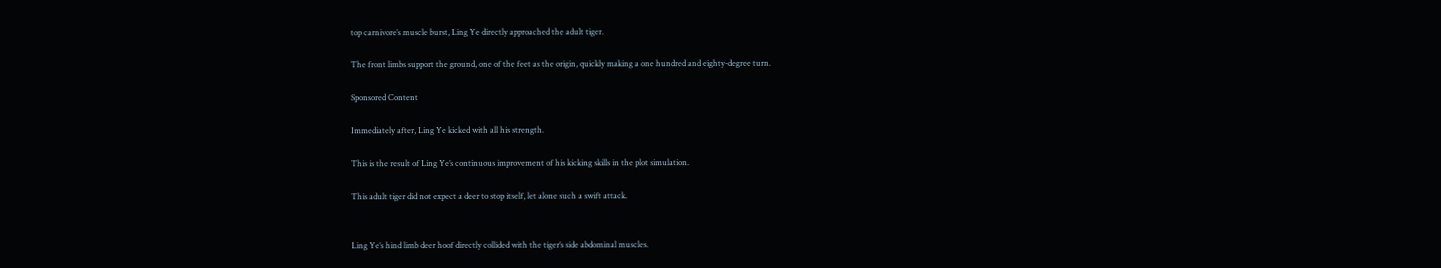top carnivore’s muscle burst, Ling Ye directly approached the adult tiger.

The front limbs support the ground, one of the feet as the origin, quickly making a one hundred and eighty-degree turn.

Sponsored Content

Immediately after, Ling Ye kicked with all his strength.

This is the result of Ling Ye’s continuous improvement of his kicking skills in the plot simulation.

This adult tiger did not expect a deer to stop itself, let alone such a swift attack.


Ling Ye’s hind limb deer hoof directly collided with the tiger’s side abdominal muscles.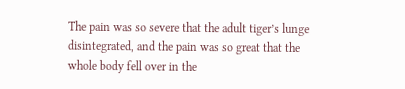The pain was so severe that the adult tiger’s lunge disintegrated, and the pain was so great that the whole body fell over in the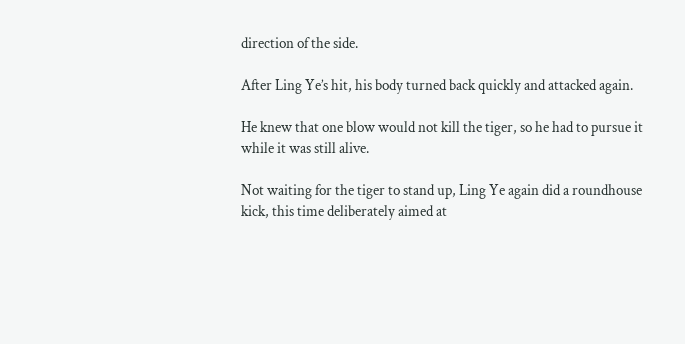direction of the side.

After Ling Ye’s hit, his body turned back quickly and attacked again.

He knew that one blow would not kill the tiger, so he had to pursue it while it was still alive.

Not waiting for the tiger to stand up, Ling Ye again did a roundhouse kick, this time deliberately aimed at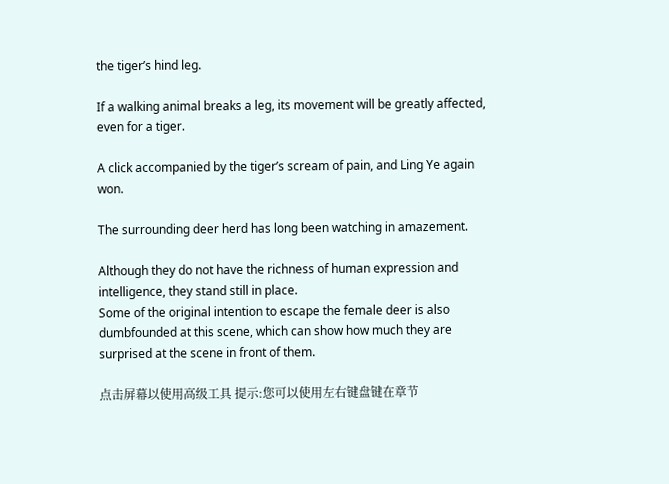the tiger’s hind leg.

If a walking animal breaks a leg, its movement will be greatly affected, even for a tiger.

A click accompanied by the tiger’s scream of pain, and Ling Ye again won.

The surrounding deer herd has long been watching in amazement.

Although they do not have the richness of human expression and intelligence, they stand still in place.
Some of the original intention to escape the female deer is also dumbfounded at this scene, which can show how much they are surprised at the scene in front of them.

点击屏幕以使用高级工具 提示:您可以使用左右键盘键在章节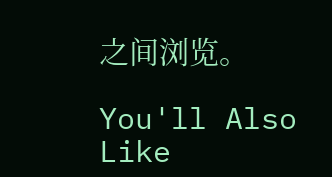之间浏览。

You'll Also Like